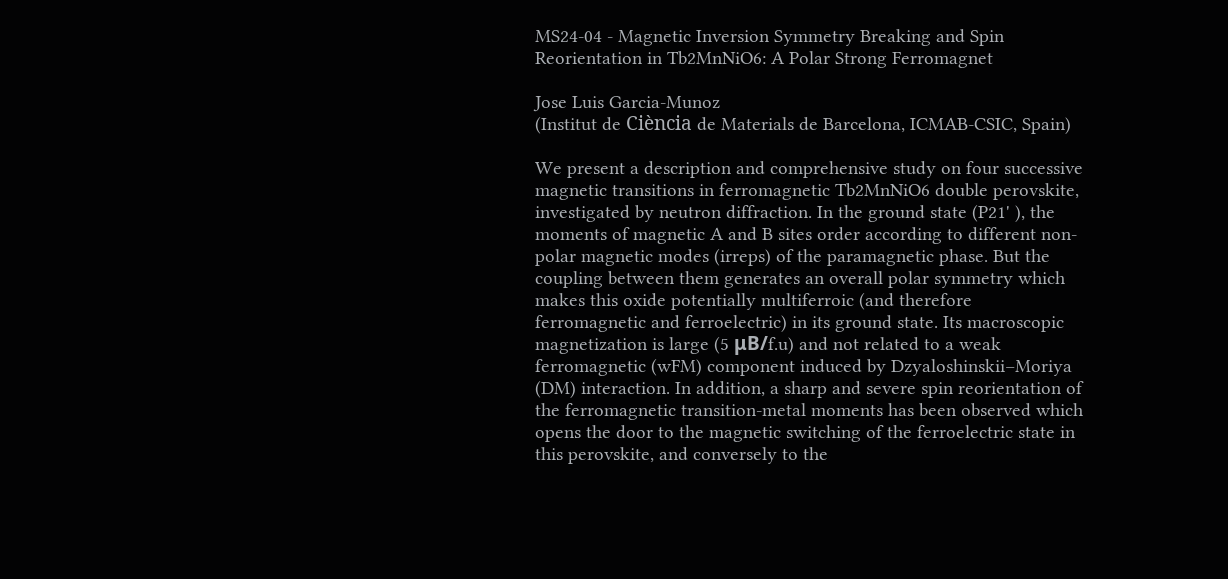MS24-04 - Magnetic Inversion Symmetry Breaking and Spin Reorientation in Tb2MnNiO6: A Polar Strong Ferromagnet

Jose Luis Garcia-Munoz
(Institut de Ciència de Materials de Barcelona, ICMAB-CSIC, Spain)

We present a description and comprehensive study on four successive magnetic transitions in ferromagnetic Tb2MnNiO6 double perovskite, investigated by neutron diffraction. In the ground state (P21' ), the moments of magnetic A and B sites order according to different non-polar magnetic modes (irreps) of the paramagnetic phase. But the coupling between them generates an overall polar symmetry which makes this oxide potentially multiferroic (and therefore ferromagnetic and ferroelectric) in its ground state. Its macroscopic magnetization is large (5 μB/f.u) and not related to a weak ferromagnetic (wFM) component induced by Dzyaloshinskii–Moriya (DM) interaction. In addition, a sharp and severe spin reorientation of the ferromagnetic transition-metal moments has been observed which opens the door to the magnetic switching of the ferroelectric state in this perovskite, and conversely to the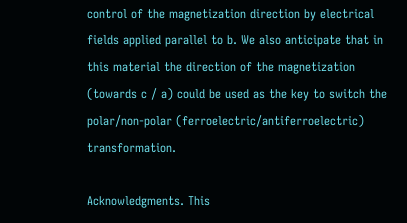control of the magnetization direction by electrical fields applied parallel to b. We also anticipate that in this material the direction of the magnetization (towards c / a) could be used as the key to switch the polar/non-polar (ferroelectric/antiferroelectric) transformation.

Acknowledgments. This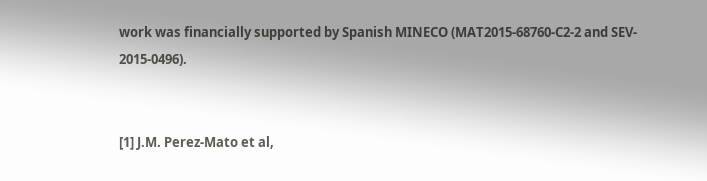work was financially supported by Spanish MINECO (MAT2015-68760-C2-2 and SEV- 2015-0496).


[1] J.M. Perez-Mato et al,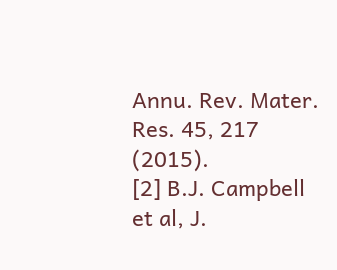Annu. Rev. Mater. Res. 45, 217 (2015).
[2] B.J. Campbell et al, J.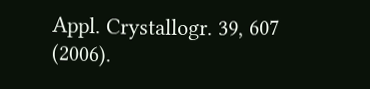Appl. Crystallogr. 39, 607 (2006).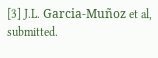[3] J.L. Garcia-Muñoz et al, submitted.